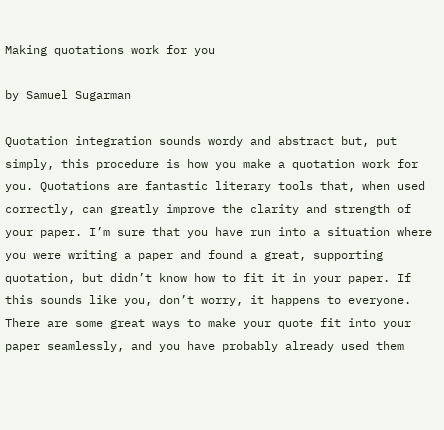Making quotations work for you

by Samuel Sugarman

Quotation integration sounds wordy and abstract but, put simply, this procedure is how you make a quotation work for you. Quotations are fantastic literary tools that, when used correctly, can greatly improve the clarity and strength of your paper. I’m sure that you have run into a situation where you were writing a paper and found a great, supporting quotation, but didn’t know how to fit it in your paper. If this sounds like you, don’t worry, it happens to everyone. There are some great ways to make your quote fit into your paper seamlessly, and you have probably already used them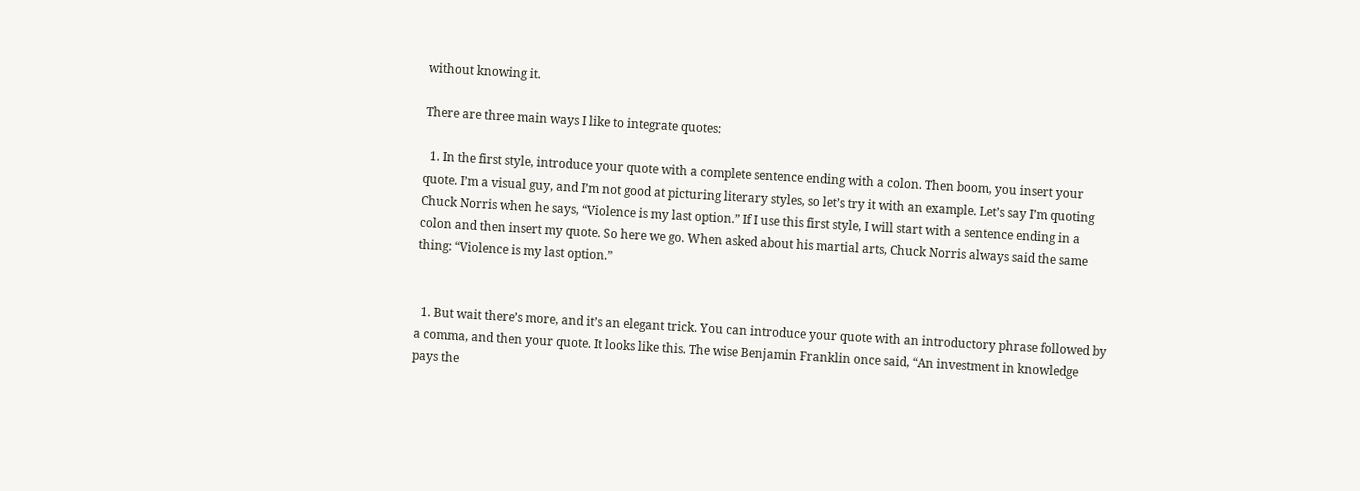without knowing it.

There are three main ways I like to integrate quotes:

  1. In the first style, introduce your quote with a complete sentence ending with a colon. Then boom, you insert your quote. I’m a visual guy, and I’m not good at picturing literary styles, so let’s try it with an example. Let’s say I’m quoting Chuck Norris when he says, “Violence is my last option.” If I use this first style, I will start with a sentence ending in a colon and then insert my quote. So here we go. When asked about his martial arts, Chuck Norris always said the same thing: “Violence is my last option.”


  1. But wait there’s more, and it’s an elegant trick. You can introduce your quote with an introductory phrase followed by a comma, and then your quote. It looks like this. The wise Benjamin Franklin once said, “An investment in knowledge pays the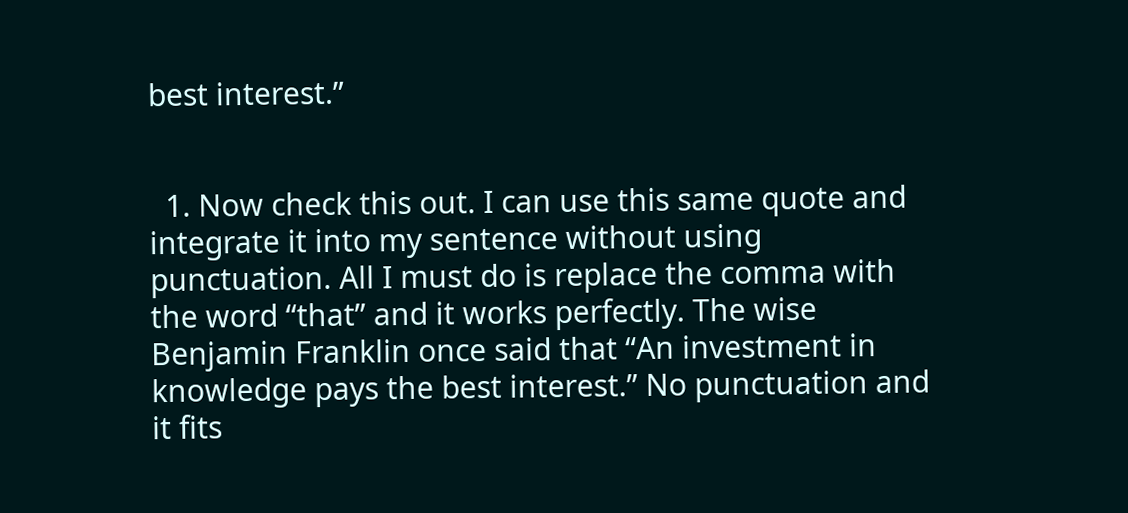best interest.”


  1. Now check this out. I can use this same quote and integrate it into my sentence without using punctuation. All I must do is replace the comma with the word “that” and it works perfectly. The wise Benjamin Franklin once said that “An investment in knowledge pays the best interest.” No punctuation and it fits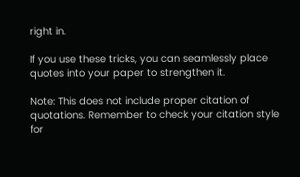right in.

If you use these tricks, you can seamlessly place quotes into your paper to strengthen it.

Note: This does not include proper citation of quotations. Remember to check your citation style for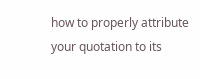how to properly attribute your quotation to its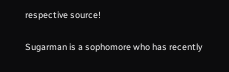respective source!

Sugarman is a sophomore who has recently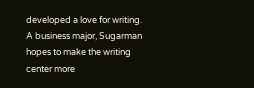developed a love for writing. A business major, Sugarman hopes to make the writing center more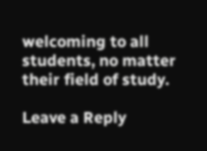welcoming to all students, no matter their field of study.

Leave a Reply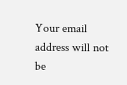Your email address will not be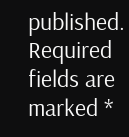published. Required fields are marked *